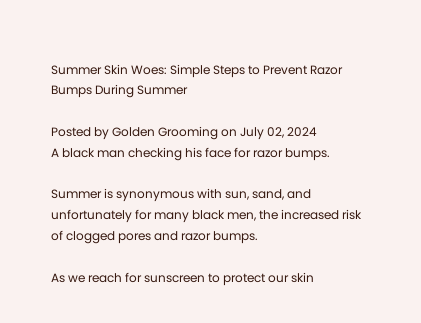Summer Skin Woes: Simple Steps to Prevent Razor Bumps During Summer

Posted by Golden Grooming on July 02, 2024
A black man checking his face for razor bumps.

Summer is synonymous with sun, sand, and unfortunately for many black men, the increased risk of clogged pores and razor bumps.

As we reach for sunscreen to protect our skin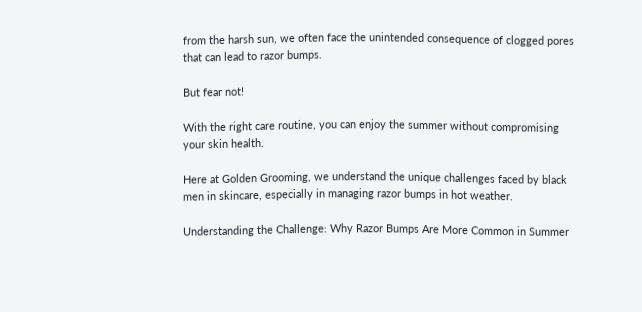from the harsh sun, we often face the unintended consequence of clogged pores that can lead to razor bumps.

But fear not!

With the right care routine, you can enjoy the summer without compromising your skin health.

Here at Golden Grooming, we understand the unique challenges faced by black men in skincare, especially in managing razor bumps in hot weather.

Understanding the Challenge: Why Razor Bumps Are More Common in Summer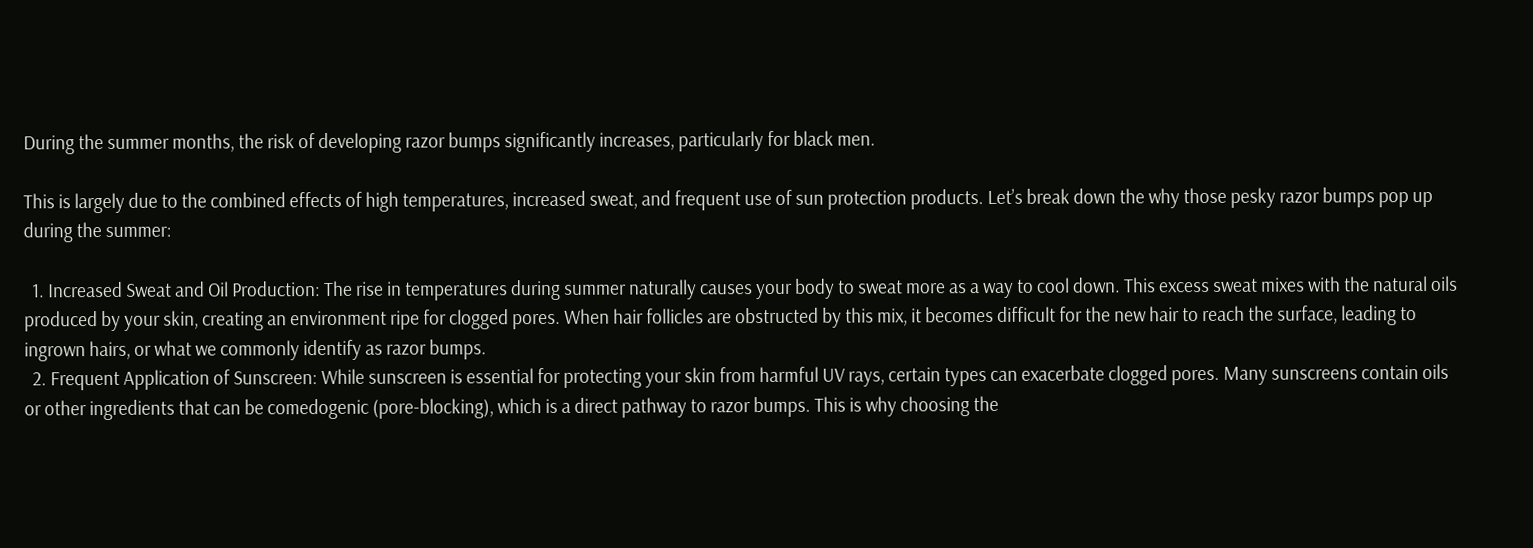During the summer months, the risk of developing razor bumps significantly increases, particularly for black men.

This is largely due to the combined effects of high temperatures, increased sweat, and frequent use of sun protection products. Let’s break down the why those pesky razor bumps pop up during the summer:

  1. Increased Sweat and Oil Production: The rise in temperatures during summer naturally causes your body to sweat more as a way to cool down. This excess sweat mixes with the natural oils produced by your skin, creating an environment ripe for clogged pores. When hair follicles are obstructed by this mix, it becomes difficult for the new hair to reach the surface, leading to ingrown hairs, or what we commonly identify as razor bumps.
  2. Frequent Application of Sunscreen: While sunscreen is essential for protecting your skin from harmful UV rays, certain types can exacerbate clogged pores. Many sunscreens contain oils or other ingredients that can be comedogenic (pore-blocking), which is a direct pathway to razor bumps. This is why choosing the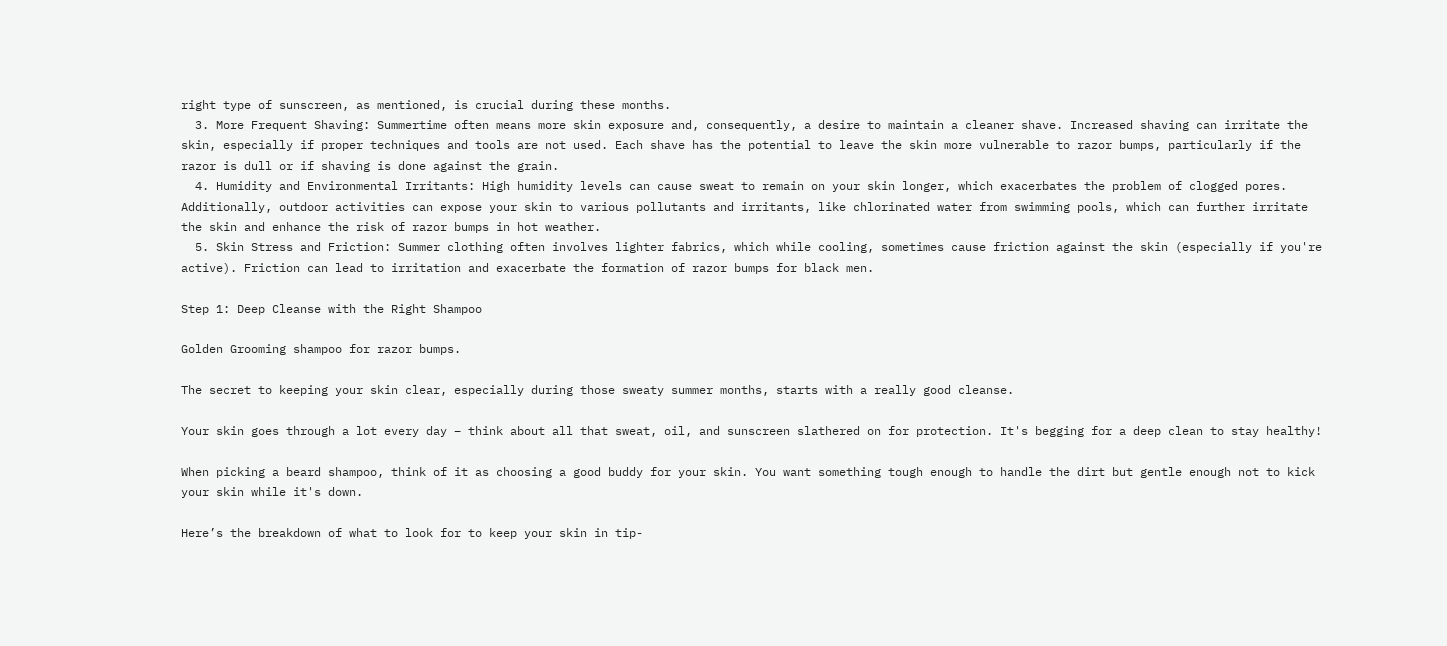right type of sunscreen, as mentioned, is crucial during these months.
  3. More Frequent Shaving: Summertime often means more skin exposure and, consequently, a desire to maintain a cleaner shave. Increased shaving can irritate the skin, especially if proper techniques and tools are not used. Each shave has the potential to leave the skin more vulnerable to razor bumps, particularly if the razor is dull or if shaving is done against the grain.
  4. Humidity and Environmental Irritants: High humidity levels can cause sweat to remain on your skin longer, which exacerbates the problem of clogged pores. Additionally, outdoor activities can expose your skin to various pollutants and irritants, like chlorinated water from swimming pools, which can further irritate the skin and enhance the risk of razor bumps in hot weather.
  5. Skin Stress and Friction: Summer clothing often involves lighter fabrics, which while cooling, sometimes cause friction against the skin (especially if you're active). Friction can lead to irritation and exacerbate the formation of razor bumps for black men.

Step 1: Deep Cleanse with the Right Shampoo

Golden Grooming shampoo for razor bumps.

The secret to keeping your skin clear, especially during those sweaty summer months, starts with a really good cleanse.

Your skin goes through a lot every day – think about all that sweat, oil, and sunscreen slathered on for protection. It's begging for a deep clean to stay healthy!

When picking a beard shampoo, think of it as choosing a good buddy for your skin. You want something tough enough to handle the dirt but gentle enough not to kick your skin while it's down.

Here’s the breakdown of what to look for to keep your skin in tip-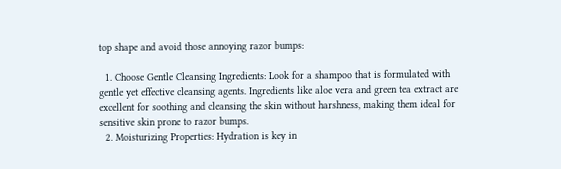top shape and avoid those annoying razor bumps:

  1. Choose Gentle Cleansing Ingredients: Look for a shampoo that is formulated with gentle yet effective cleansing agents. Ingredients like aloe vera and green tea extract are excellent for soothing and cleansing the skin without harshness, making them ideal for sensitive skin prone to razor bumps.
  2. Moisturizing Properties: Hydration is key in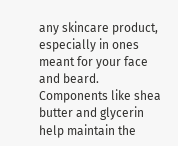any skincare product, especially in ones meant for your face and beard. Components like shea butter and glycerin help maintain the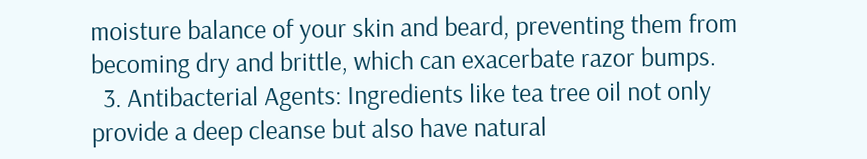moisture balance of your skin and beard, preventing them from becoming dry and brittle, which can exacerbate razor bumps.
  3. Antibacterial Agents: Ingredients like tea tree oil not only provide a deep cleanse but also have natural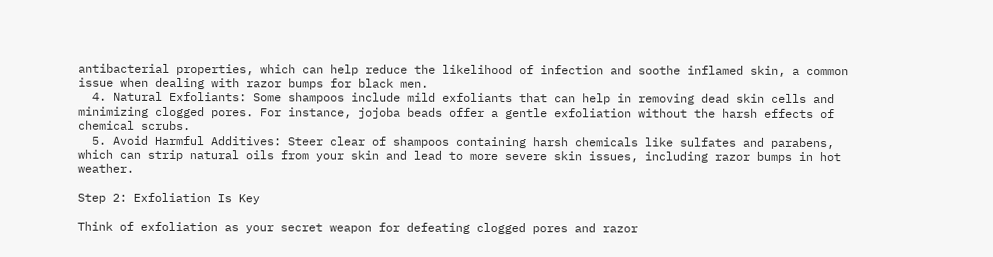antibacterial properties, which can help reduce the likelihood of infection and soothe inflamed skin, a common issue when dealing with razor bumps for black men.
  4. Natural Exfoliants: Some shampoos include mild exfoliants that can help in removing dead skin cells and minimizing clogged pores. For instance, jojoba beads offer a gentle exfoliation without the harsh effects of chemical scrubs.
  5. Avoid Harmful Additives: Steer clear of shampoos containing harsh chemicals like sulfates and parabens, which can strip natural oils from your skin and lead to more severe skin issues, including razor bumps in hot weather.

Step 2: Exfoliation Is Key

Think of exfoliation as your secret weapon for defeating clogged pores and razor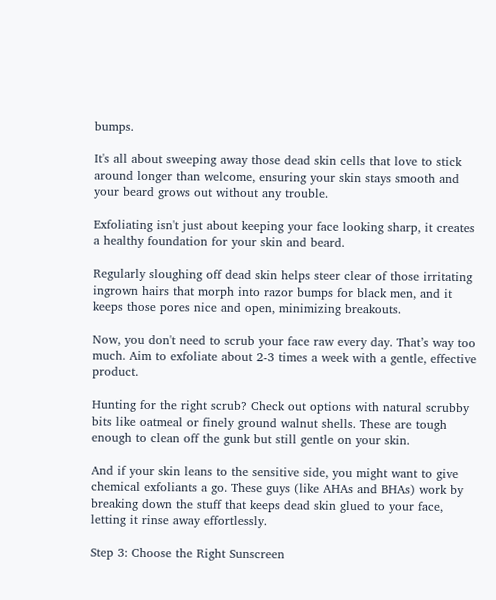bumps.

It's all about sweeping away those dead skin cells that love to stick around longer than welcome, ensuring your skin stays smooth and your beard grows out without any trouble.

Exfoliating isn't just about keeping your face looking sharp, it creates a healthy foundation for your skin and beard.

Regularly sloughing off dead skin helps steer clear of those irritating ingrown hairs that morph into razor bumps for black men, and it keeps those pores nice and open, minimizing breakouts.

Now, you don't need to scrub your face raw every day. That’s way too much. Aim to exfoliate about 2-3 times a week with a gentle, effective product.

Hunting for the right scrub? Check out options with natural scrubby bits like oatmeal or finely ground walnut shells. These are tough enough to clean off the gunk but still gentle on your skin.

And if your skin leans to the sensitive side, you might want to give chemical exfoliants a go. These guys (like AHAs and BHAs) work by breaking down the stuff that keeps dead skin glued to your face, letting it rinse away effortlessly.

Step 3: Choose the Right Sunscreen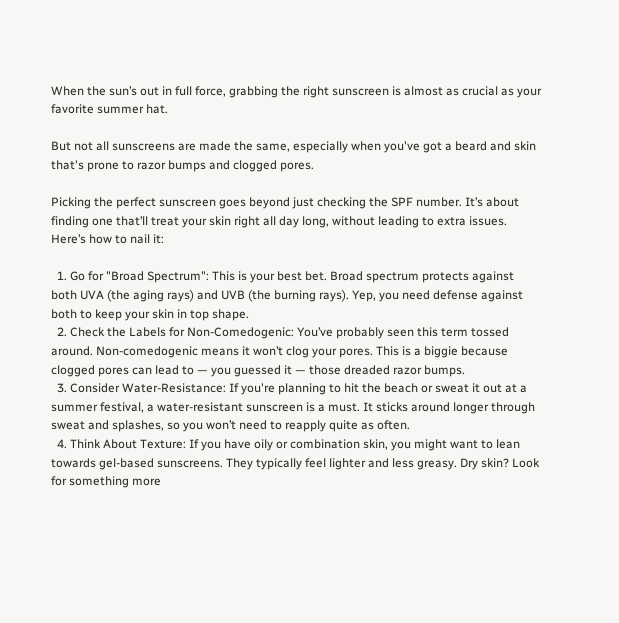When the sun’s out in full force, grabbing the right sunscreen is almost as crucial as your favorite summer hat.

But not all sunscreens are made the same, especially when you've got a beard and skin that's prone to razor bumps and clogged pores.

Picking the perfect sunscreen goes beyond just checking the SPF number. It’s about finding one that’ll treat your skin right all day long, without leading to extra issues. Here’s how to nail it:

  1. Go for "Broad Spectrum": This is your best bet. Broad spectrum protects against both UVA (the aging rays) and UVB (the burning rays). Yep, you need defense against both to keep your skin in top shape.
  2. Check the Labels for Non-Comedogenic: You’ve probably seen this term tossed around. Non-comedogenic means it won’t clog your pores. This is a biggie because clogged pores can lead to — you guessed it — those dreaded razor bumps.
  3. Consider Water-Resistance: If you're planning to hit the beach or sweat it out at a summer festival, a water-resistant sunscreen is a must. It sticks around longer through sweat and splashes, so you won’t need to reapply quite as often.
  4. Think About Texture: If you have oily or combination skin, you might want to lean towards gel-based sunscreens. They typically feel lighter and less greasy. Dry skin? Look for something more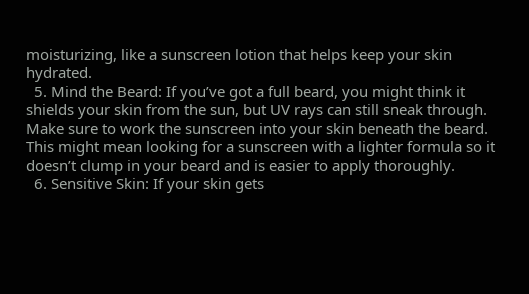moisturizing, like a sunscreen lotion that helps keep your skin hydrated.
  5. Mind the Beard: If you’ve got a full beard, you might think it shields your skin from the sun, but UV rays can still sneak through. Make sure to work the sunscreen into your skin beneath the beard. This might mean looking for a sunscreen with a lighter formula so it doesn’t clump in your beard and is easier to apply thoroughly.
  6. Sensitive Skin: If your skin gets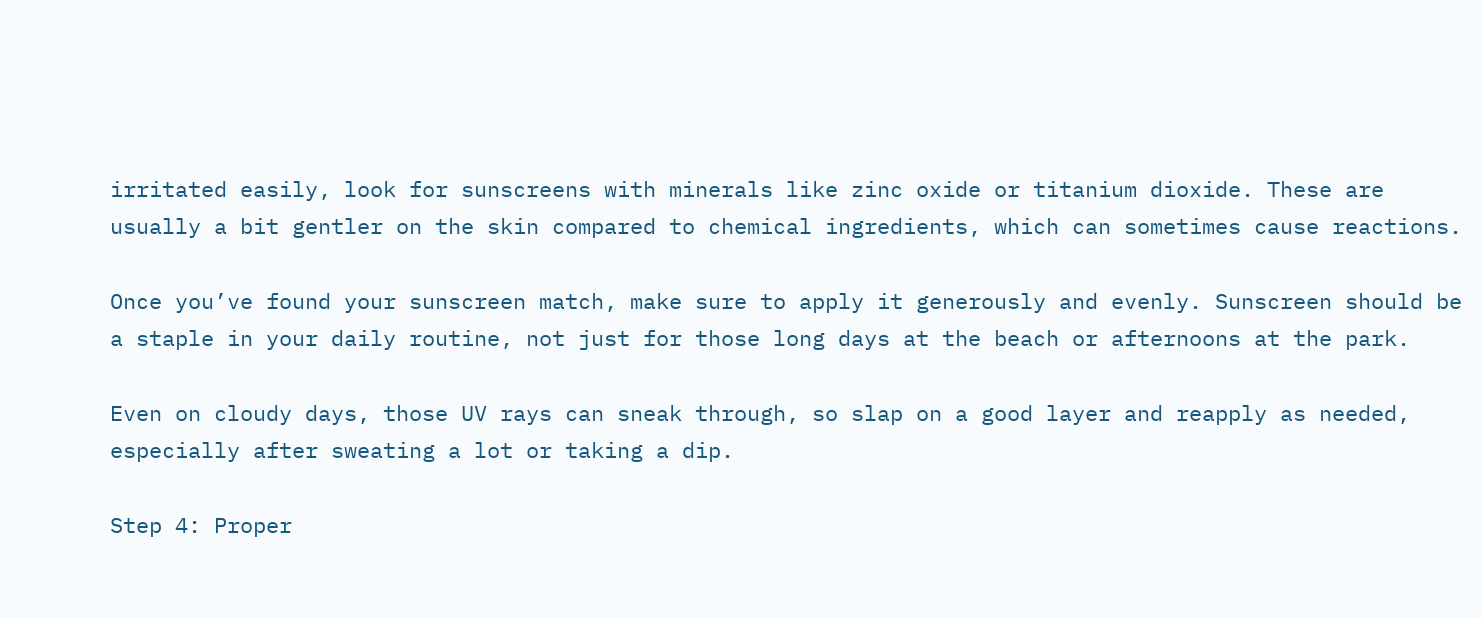irritated easily, look for sunscreens with minerals like zinc oxide or titanium dioxide. These are usually a bit gentler on the skin compared to chemical ingredients, which can sometimes cause reactions.

Once you’ve found your sunscreen match, make sure to apply it generously and evenly. Sunscreen should be a staple in your daily routine, not just for those long days at the beach or afternoons at the park.

Even on cloudy days, those UV rays can sneak through, so slap on a good layer and reapply as needed, especially after sweating a lot or taking a dip.

Step 4: Proper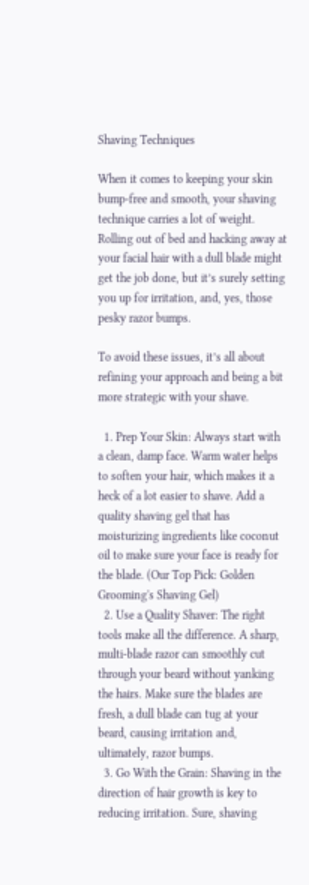Shaving Techniques

When it comes to keeping your skin bump-free and smooth, your shaving technique carries a lot of weight. Rolling out of bed and hacking away at your facial hair with a dull blade might get the job done, but it’s surely setting you up for irritation, and, yes, those pesky razor bumps.

To avoid these issues, it’s all about refining your approach and being a bit more strategic with your shave.

  1. Prep Your Skin: Always start with a clean, damp face. Warm water helps to soften your hair, which makes it a heck of a lot easier to shave. Add a quality shaving gel that has moisturizing ingredients like coconut oil to make sure your face is ready for the blade. (Our Top Pick: Golden Grooming's Shaving Gel)
  2. Use a Quality Shaver: The right tools make all the difference. A sharp, multi-blade razor can smoothly cut through your beard without yanking the hairs. Make sure the blades are fresh, a dull blade can tug at your beard, causing irritation and, ultimately, razor bumps.
  3. Go With the Grain: Shaving in the direction of hair growth is key to reducing irritation. Sure, shaving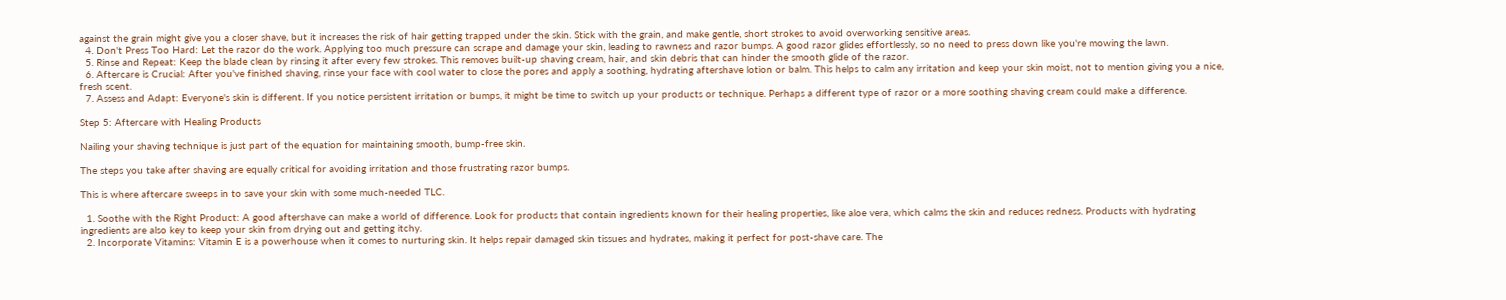against the grain might give you a closer shave, but it increases the risk of hair getting trapped under the skin. Stick with the grain, and make gentle, short strokes to avoid overworking sensitive areas.
  4. Don't Press Too Hard: Let the razor do the work. Applying too much pressure can scrape and damage your skin, leading to rawness and razor bumps. A good razor glides effortlessly, so no need to press down like you're mowing the lawn.
  5. Rinse and Repeat: Keep the blade clean by rinsing it after every few strokes. This removes built-up shaving cream, hair, and skin debris that can hinder the smooth glide of the razor.
  6. Aftercare is Crucial: After you've finished shaving, rinse your face with cool water to close the pores and apply a soothing, hydrating aftershave lotion or balm. This helps to calm any irritation and keep your skin moist, not to mention giving you a nice, fresh scent.
  7. Assess and Adapt: Everyone's skin is different. If you notice persistent irritation or bumps, it might be time to switch up your products or technique. Perhaps a different type of razor or a more soothing shaving cream could make a difference.

Step 5: Aftercare with Healing Products

Nailing your shaving technique is just part of the equation for maintaining smooth, bump-free skin.

The steps you take after shaving are equally critical for avoiding irritation and those frustrating razor bumps.

This is where aftercare sweeps in to save your skin with some much-needed TLC.

  1. Soothe with the Right Product: A good aftershave can make a world of difference. Look for products that contain ingredients known for their healing properties, like aloe vera, which calms the skin and reduces redness. Products with hydrating ingredients are also key to keep your skin from drying out and getting itchy.
  2. Incorporate Vitamins: Vitamin E is a powerhouse when it comes to nurturing skin. It helps repair damaged skin tissues and hydrates, making it perfect for post-shave care. The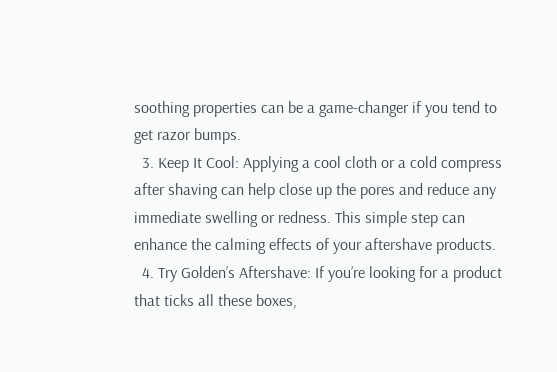soothing properties can be a game-changer if you tend to get razor bumps.
  3. Keep It Cool: Applying a cool cloth or a cold compress after shaving can help close up the pores and reduce any immediate swelling or redness. This simple step can enhance the calming effects of your aftershave products.
  4. Try Golden’s Aftershave: If you’re looking for a product that ticks all these boxes,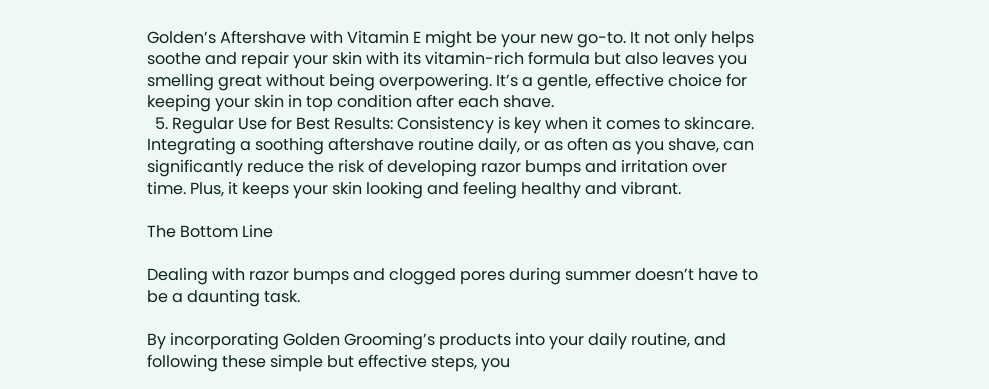Golden’s Aftershave with Vitamin E might be your new go-to. It not only helps soothe and repair your skin with its vitamin-rich formula but also leaves you smelling great without being overpowering. It’s a gentle, effective choice for keeping your skin in top condition after each shave.
  5. Regular Use for Best Results: Consistency is key when it comes to skincare. Integrating a soothing aftershave routine daily, or as often as you shave, can significantly reduce the risk of developing razor bumps and irritation over time. Plus, it keeps your skin looking and feeling healthy and vibrant.

The Bottom Line

Dealing with razor bumps and clogged pores during summer doesn’t have to be a daunting task.

By incorporating Golden Grooming’s products into your daily routine, and following these simple but effective steps, you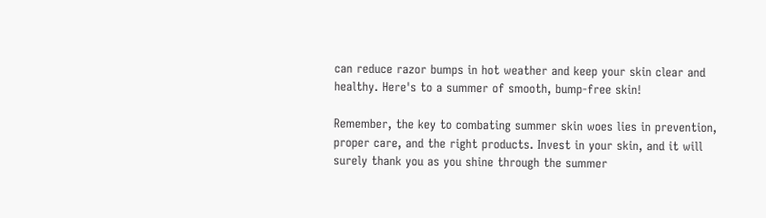can reduce razor bumps in hot weather and keep your skin clear and healthy. Here's to a summer of smooth, bump-free skin!

Remember, the key to combating summer skin woes lies in prevention, proper care, and the right products. Invest in your skin, and it will surely thank you as you shine through the summer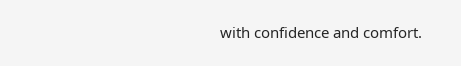with confidence and comfort.